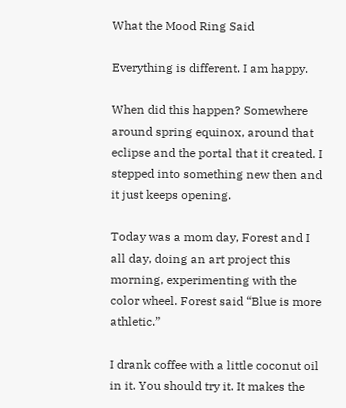What the Mood Ring Said

Everything is different. I am happy.

When did this happen? Somewhere around spring equinox, around that eclipse and the portal that it created. I stepped into something new then and it just keeps opening.

Today was a mom day, Forest and I all day, doing an art project this morning, experimenting with the color wheel. Forest said “Blue is more athletic.”

I drank coffee with a little coconut oil in it. You should try it. It makes the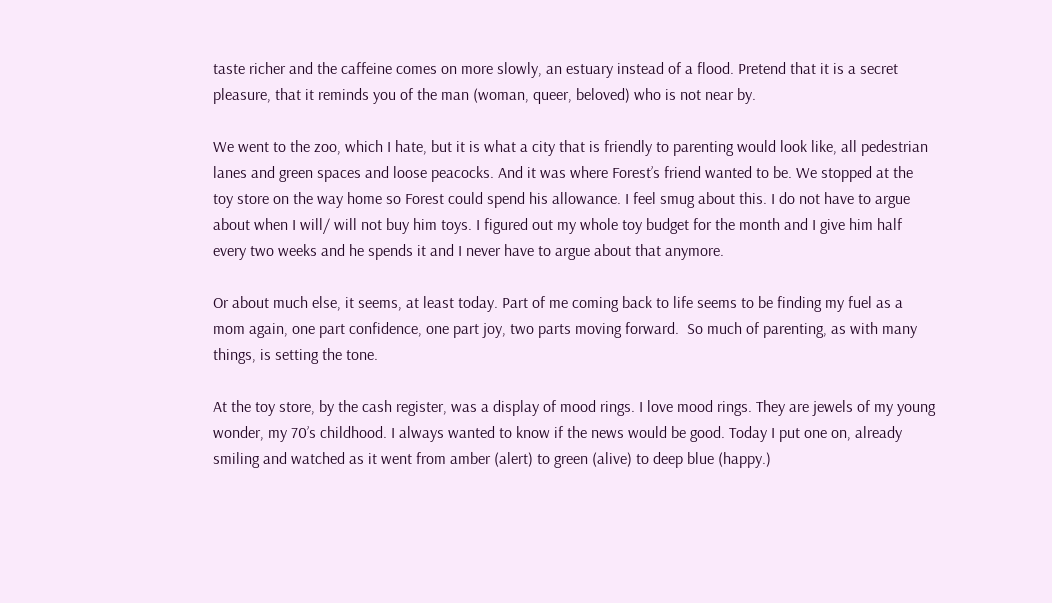taste richer and the caffeine comes on more slowly, an estuary instead of a flood. Pretend that it is a secret pleasure, that it reminds you of the man (woman, queer, beloved) who is not near by.

We went to the zoo, which I hate, but it is what a city that is friendly to parenting would look like, all pedestrian lanes and green spaces and loose peacocks. And it was where Forest’s friend wanted to be. We stopped at the toy store on the way home so Forest could spend his allowance. I feel smug about this. I do not have to argue about when I will/ will not buy him toys. I figured out my whole toy budget for the month and I give him half every two weeks and he spends it and I never have to argue about that anymore.

Or about much else, it seems, at least today. Part of me coming back to life seems to be finding my fuel as a mom again, one part confidence, one part joy, two parts moving forward.  So much of parenting, as with many things, is setting the tone.

At the toy store, by the cash register, was a display of mood rings. I love mood rings. They are jewels of my young wonder, my 70’s childhood. I always wanted to know if the news would be good. Today I put one on, already smiling and watched as it went from amber (alert) to green (alive) to deep blue (happy.)